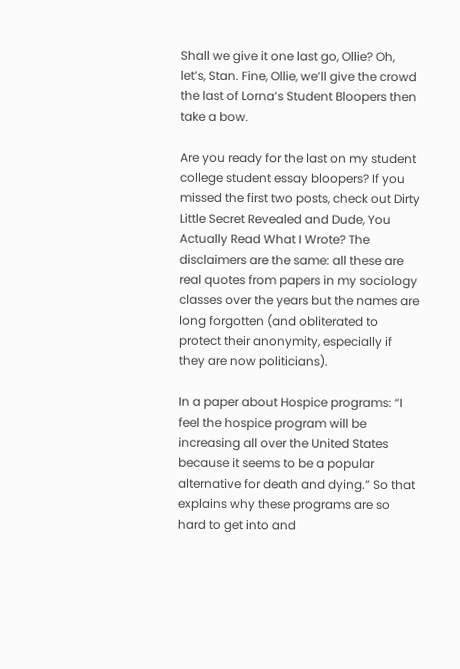Shall we give it one last go, Ollie? Oh, let’s, Stan. Fine, Ollie, we’ll give the crowd the last of Lorna’s Student Bloopers then take a bow.

Are you ready for the last on my student college student essay bloopers? If you missed the first two posts, check out Dirty Little Secret Revealed and Dude, You Actually Read What I Wrote? The disclaimers are the same: all these are real quotes from papers in my sociology classes over the years but the names are long forgotten (and obliterated to protect their anonymity, especially if they are now politicians).

In a paper about Hospice programs: “I feel the hospice program will be increasing all over the United States because it seems to be a popular alternative for death and dying.” So that explains why these programs are so hard to get into and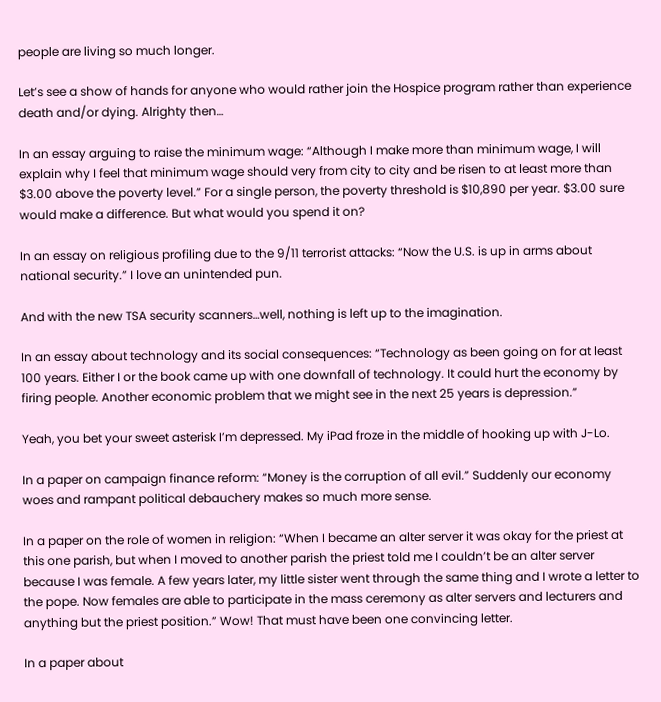people are living so much longer.

Let’s see a show of hands for anyone who would rather join the Hospice program rather than experience death and/or dying. Alrighty then…

In an essay arguing to raise the minimum wage: “Although I make more than minimum wage, I will explain why I feel that minimum wage should very from city to city and be risen to at least more than $3.00 above the poverty level.” For a single person, the poverty threshold is $10,890 per year. $3.00 sure would make a difference. But what would you spend it on?

In an essay on religious profiling due to the 9/11 terrorist attacks: “Now the U.S. is up in arms about national security.” I love an unintended pun.

And with the new TSA security scanners…well, nothing is left up to the imagination.

In an essay about technology and its social consequences: “Technology as been going on for at least 100 years. Either I or the book came up with one downfall of technology. It could hurt the economy by firing people. Another economic problem that we might see in the next 25 years is depression.”

Yeah, you bet your sweet asterisk I’m depressed. My iPad froze in the middle of hooking up with J-Lo.

In a paper on campaign finance reform: “Money is the corruption of all evil.” Suddenly our economy woes and rampant political debauchery makes so much more sense.

In a paper on the role of women in religion: “When I became an alter server it was okay for the priest at this one parish, but when I moved to another parish the priest told me I couldn’t be an alter server because I was female. A few years later, my little sister went through the same thing and I wrote a letter to the pope. Now females are able to participate in the mass ceremony as alter servers and lecturers and anything but the priest position.” Wow! That must have been one convincing letter.

In a paper about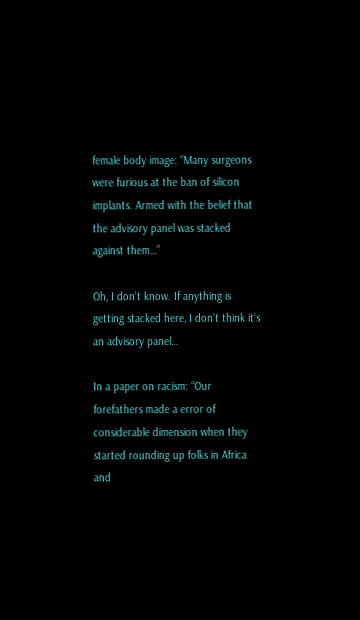female body image: “Many surgeons were furious at the ban of silicon implants. Armed with the belief that the advisory panel was stacked against them…”

Oh, I don’t know. If anything is getting stacked here, I don’t think it’s an advisory panel…

In a paper on racism: “Our forefathers made a error of considerable dimension when they started rounding up folks in Africa and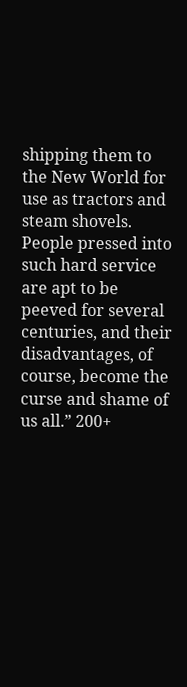shipping them to the New World for use as tractors and steam shovels. People pressed into such hard service are apt to be peeved for several centuries, and their disadvantages, of course, become the curse and shame of us all.” 200+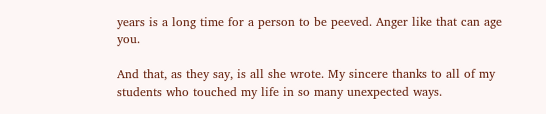years is a long time for a person to be peeved. Anger like that can age you.

And that, as they say, is all she wrote. My sincere thanks to all of my students who touched my life in so many unexpected ways.